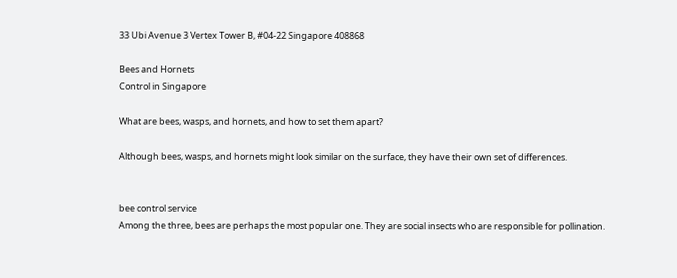33 Ubi Avenue 3 Vertex Tower B, #04-22 Singapore 408868

Bees and Hornets
Control in Singapore

What are bees, wasps, and hornets, and how to set them apart?

Although bees, wasps, and hornets might look similar on the surface, they have their own set of differences.


bee control service
Among the three, bees are perhaps the most popular one. They are social insects who are responsible for pollination.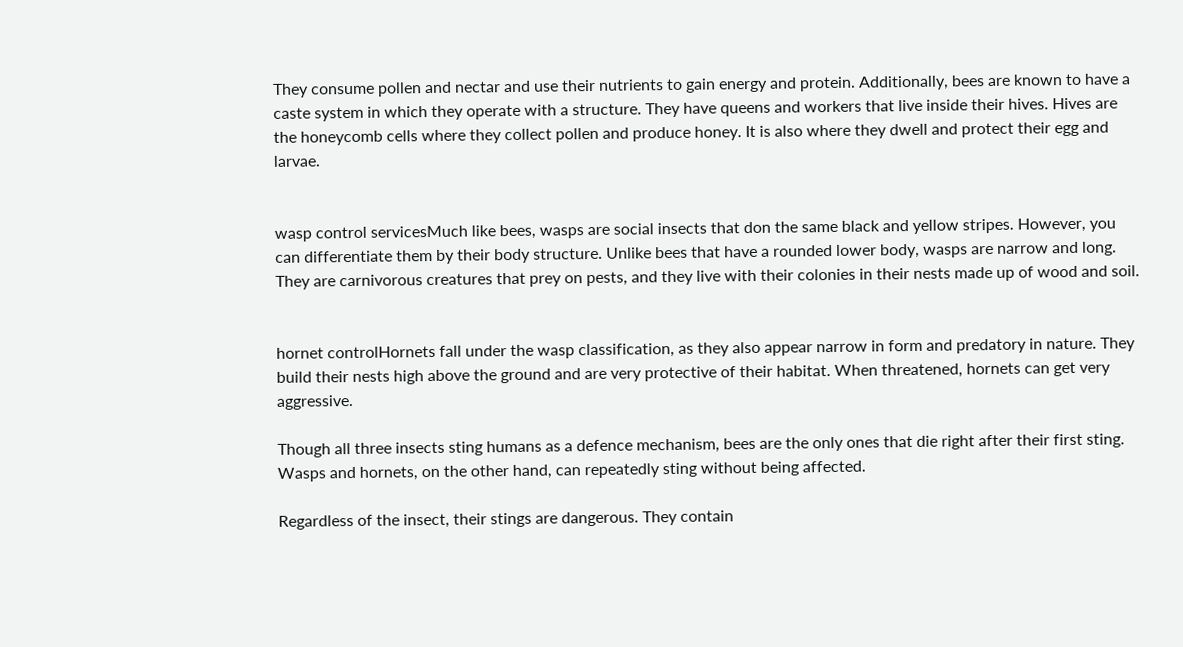They consume pollen and nectar and use their nutrients to gain energy and protein. Additionally, bees are known to have a caste system in which they operate with a structure. They have queens and workers that live inside their hives. Hives are the honeycomb cells where they collect pollen and produce honey. It is also where they dwell and protect their egg and larvae.


wasp control servicesMuch like bees, wasps are social insects that don the same black and yellow stripes. However, you can differentiate them by their body structure. Unlike bees that have a rounded lower body, wasps are narrow and long. They are carnivorous creatures that prey on pests, and they live with their colonies in their nests made up of wood and soil.


hornet controlHornets fall under the wasp classification, as they also appear narrow in form and predatory in nature. They build their nests high above the ground and are very protective of their habitat. When threatened, hornets can get very aggressive.

Though all three insects sting humans as a defence mechanism, bees are the only ones that die right after their first sting. Wasps and hornets, on the other hand, can repeatedly sting without being affected.

Regardless of the insect, their stings are dangerous. They contain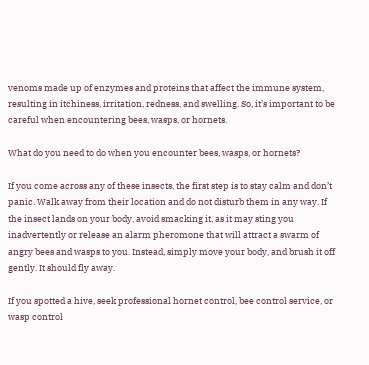venoms made up of enzymes and proteins that affect the immune system, resulting in itchiness, irritation, redness, and swelling. So, it’s important to be careful when encountering bees, wasps, or hornets.

What do you need to do when you encounter bees, wasps, or hornets?

If you come across any of these insects, the first step is to stay calm and don’t panic. Walk away from their location and do not disturb them in any way. If the insect lands on your body, avoid smacking it, as it may sting you inadvertently or release an alarm pheromone that will attract a swarm of angry bees and wasps to you. Instead, simply move your body, and brush it off gently. It should fly away.

If you spotted a hive, seek professional hornet control, bee control service, or wasp control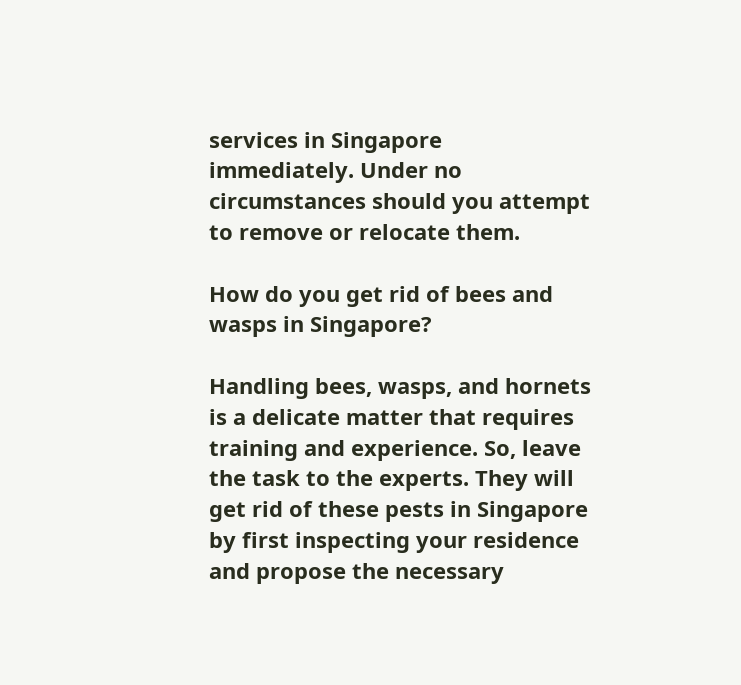services in Singapore immediately. Under no circumstances should you attempt to remove or relocate them.

How do you get rid of bees and wasps in Singapore?

Handling bees, wasps, and hornets is a delicate matter that requires training and experience. So, leave the task to the experts. They will get rid of these pests in Singapore by first inspecting your residence and propose the necessary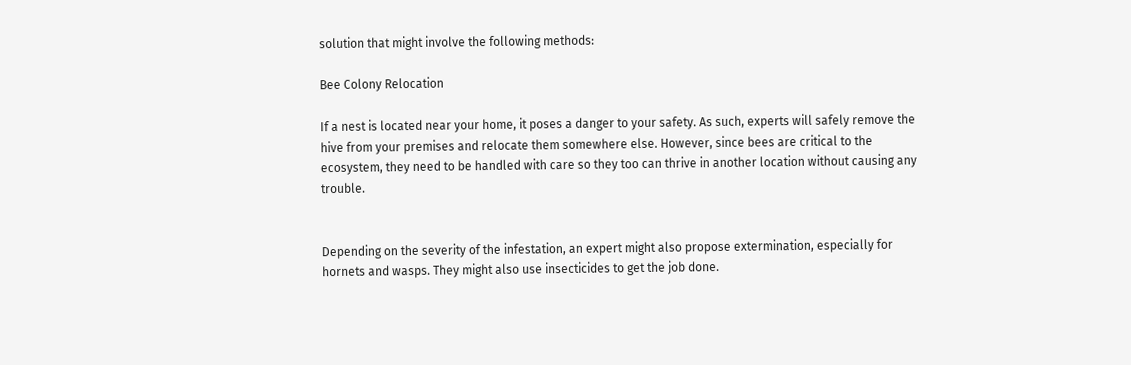solution that might involve the following methods:

Bee Colony Relocation

If a nest is located near your home, it poses a danger to your safety. As such, experts will safely remove the hive from your premises and relocate them somewhere else. However, since bees are critical to the ecosystem, they need to be handled with care so they too can thrive in another location without causing any trouble.


Depending on the severity of the infestation, an expert might also propose extermination, especially for hornets and wasps. They might also use insecticides to get the job done.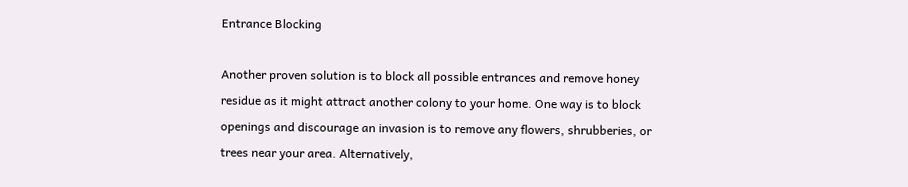Entrance Blocking

Another proven solution is to block all possible entrances and remove honey residue as it might attract another colony to your home. One way is to block openings and discourage an invasion is to remove any flowers, shrubberies, or trees near your area. Alternatively,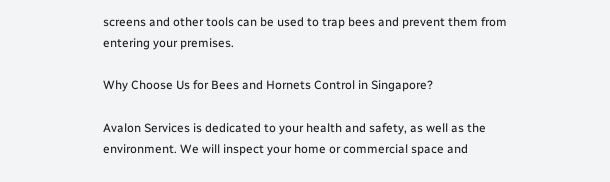screens and other tools can be used to trap bees and prevent them from entering your premises.

Why Choose Us for Bees and Hornets Control in Singapore?

Avalon Services is dedicated to your health and safety, as well as the environment. We will inspect your home or commercial space and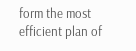form the most efficient plan of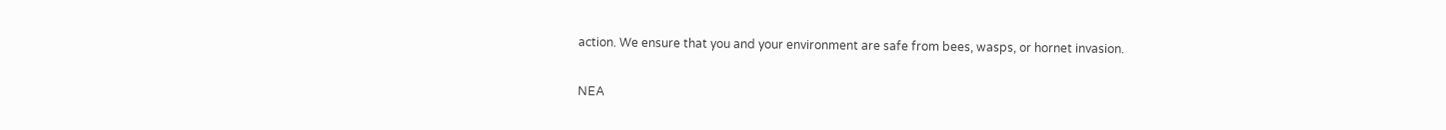action. We ensure that you and your environment are safe from bees, wasps, or hornet invasion.

NEA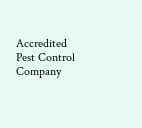Accredited Pest Control Company